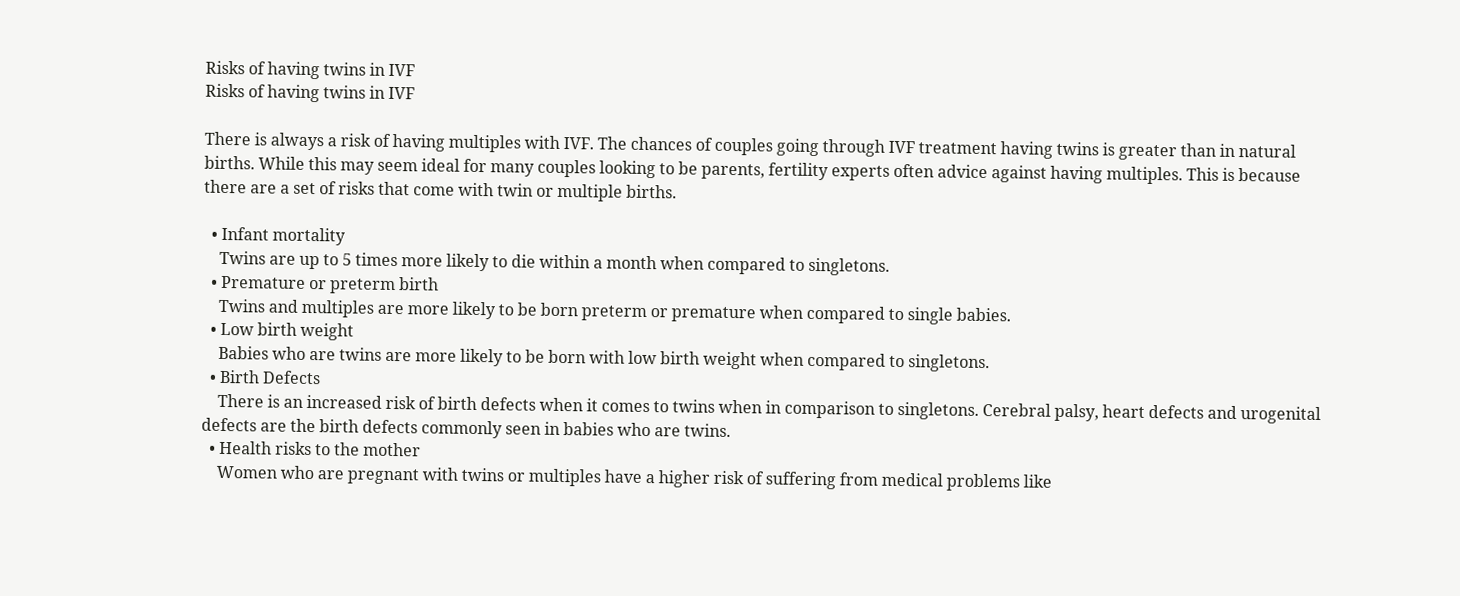Risks of having twins in IVF
Risks of having twins in IVF

There is always a risk of having multiples with IVF. The chances of couples going through IVF treatment having twins is greater than in natural births. While this may seem ideal for many couples looking to be parents, fertility experts often advice against having multiples. This is because there are a set of risks that come with twin or multiple births.

  • Infant mortality
    Twins are up to 5 times more likely to die within a month when compared to singletons.
  • Premature or preterm birth
    Twins and multiples are more likely to be born preterm or premature when compared to single babies.
  • Low birth weight
    Babies who are twins are more likely to be born with low birth weight when compared to singletons.
  • Birth Defects
    There is an increased risk of birth defects when it comes to twins when in comparison to singletons. Cerebral palsy, heart defects and urogenital defects are the birth defects commonly seen in babies who are twins.
  • Health risks to the mother
    Women who are pregnant with twins or multiples have a higher risk of suffering from medical problems like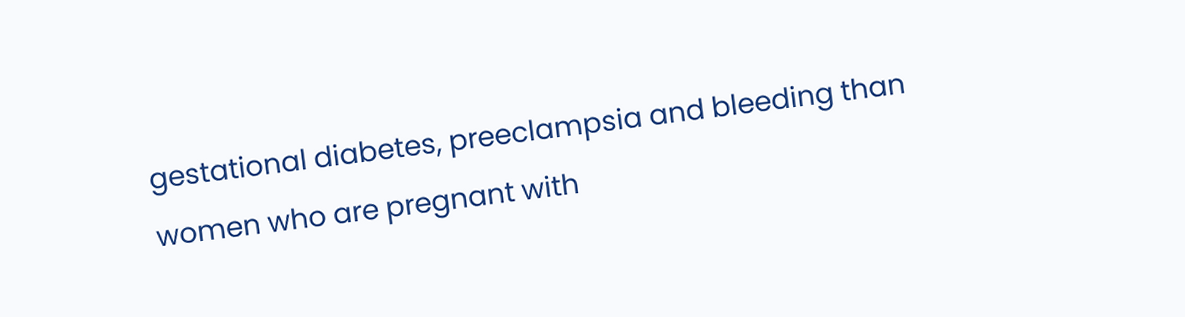gestational diabetes, preeclampsia and bleeding than women who are pregnant with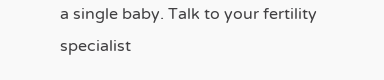a single baby. Talk to your fertility specialist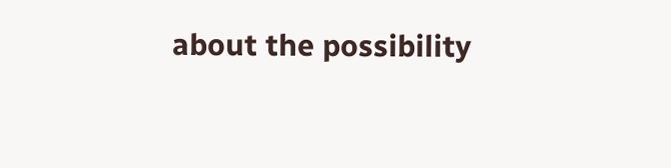about the possibility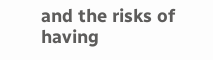and the risks of having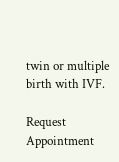twin or multiple birth with IVF.

Request Appointment